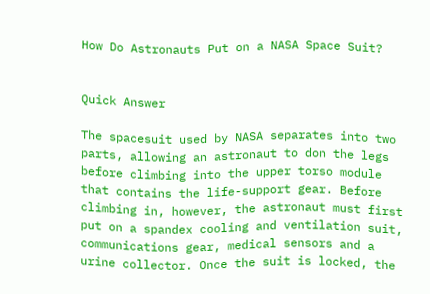How Do Astronauts Put on a NASA Space Suit?


Quick Answer

The spacesuit used by NASA separates into two parts, allowing an astronaut to don the legs before climbing into the upper torso module that contains the life-support gear. Before climbing in, however, the astronaut must first put on a spandex cooling and ventilation suit, communications gear, medical sensors and a urine collector. Once the suit is locked, the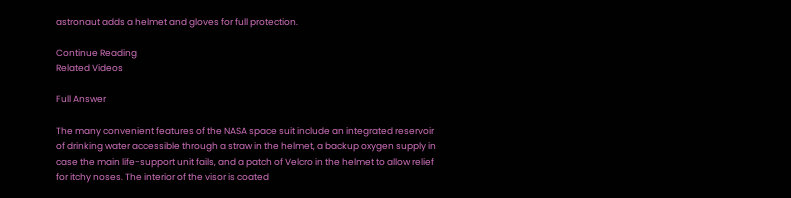astronaut adds a helmet and gloves for full protection.

Continue Reading
Related Videos

Full Answer

The many convenient features of the NASA space suit include an integrated reservoir of drinking water accessible through a straw in the helmet, a backup oxygen supply in case the main life-support unit fails, and a patch of Velcro in the helmet to allow relief for itchy noses. The interior of the visor is coated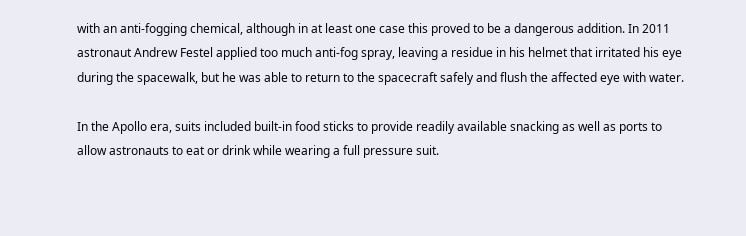with an anti-fogging chemical, although in at least one case this proved to be a dangerous addition. In 2011 astronaut Andrew Festel applied too much anti-fog spray, leaving a residue in his helmet that irritated his eye during the spacewalk, but he was able to return to the spacecraft safely and flush the affected eye with water.

In the Apollo era, suits included built-in food sticks to provide readily available snacking as well as ports to allow astronauts to eat or drink while wearing a full pressure suit.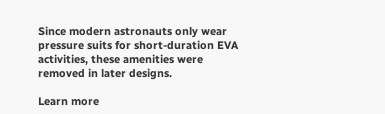Since modern astronauts only wear pressure suits for short-duration EVA activities, these amenities were removed in later designs.

Learn more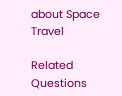about Space Travel

Related Questions